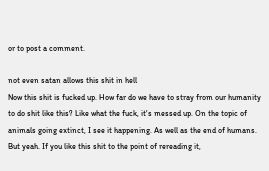or to post a comment.

not even satan allows this shit in hell
Now this shit is fucked up. How far do we have to stray from our humanity to do shit like this? Like what the fuck, it's messed up. On the topic of animals going extinct, I see it happening. As well as the end of humans. But yeah. If you like this shit to the point of rereading it,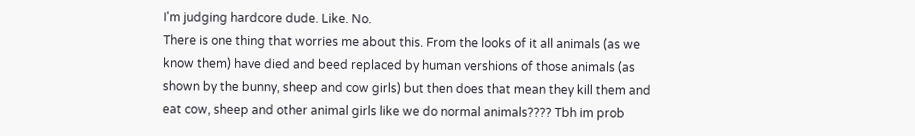I'm judging hardcore dude. Like. No.
There is one thing that worries me about this. From the looks of it all animals (as we know them) have died and beed replaced by human vershions of those animals (as shown by the bunny, sheep and cow girls) but then does that mean they kill them and eat cow, sheep and other animal girls like we do normal animals???? Tbh im prob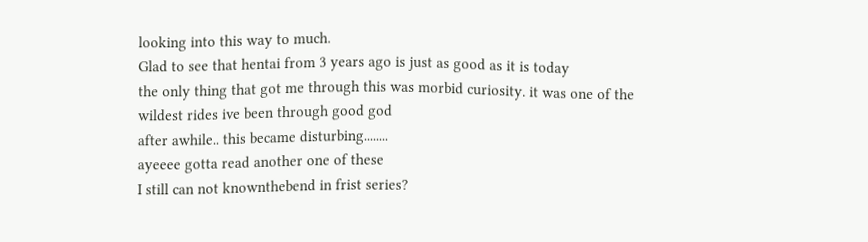looking into this way to much.
Glad to see that hentai from 3 years ago is just as good as it is today
the only thing that got me through this was morbid curiosity. it was one of the wildest rides ive been through good god
after awhile.. this became disturbing........
ayeeee gotta read another one of these
I still can not knownthebend in frist series?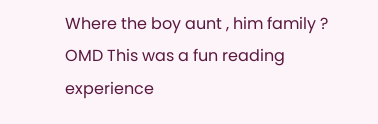Where the boy aunt , him family ?
OMD This was a fun reading experience